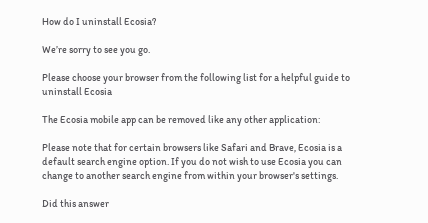How do I uninstall Ecosia?

We’re sorry to see you go.

Please choose your browser from the following list for a helpful guide to uninstall Ecosia

The Ecosia mobile app can be removed like any other application:

Please note that for certain browsers like Safari and Brave, Ecosia is a default search engine option. If you do not wish to use Ecosia you can change to another search engine from within your browser's settings.

Did this answer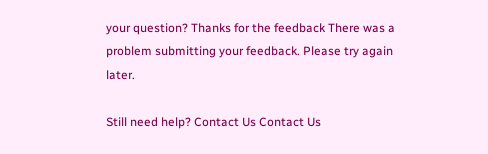your question? Thanks for the feedback There was a problem submitting your feedback. Please try again later.

Still need help? Contact Us Contact Us